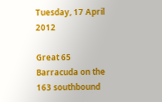Tuesday, 17 April 2012

Great 65 Barracuda on the 163 southbound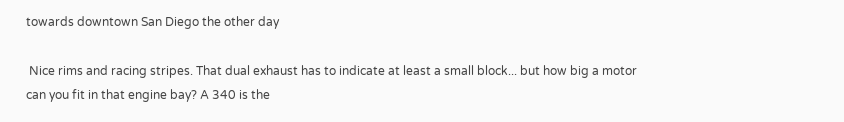towards downtown San Diego the other day

 Nice rims and racing stripes. That dual exhaust has to indicate at least a small block... but how big a motor can you fit in that engine bay? A 340 is the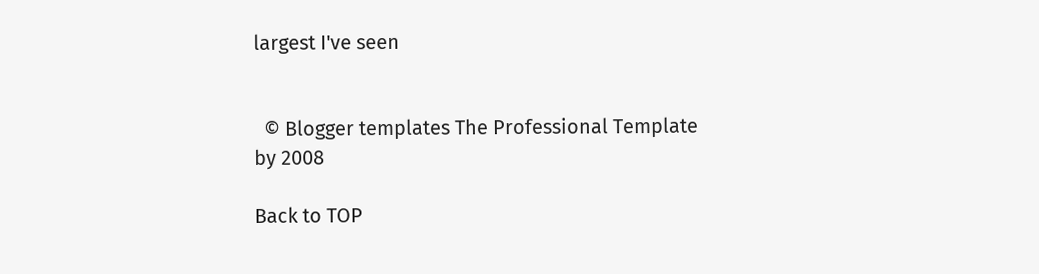largest I've seen


  © Blogger templates The Professional Template by 2008

Back to TOP